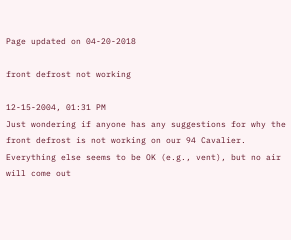Page updated on 04-20-2018

front defrost not working

12-15-2004, 01:31 PM
Just wondering if anyone has any suggestions for why the front defrost is not working on our 94 Cavalier. Everything else seems to be OK (e.g., vent), but no air will come out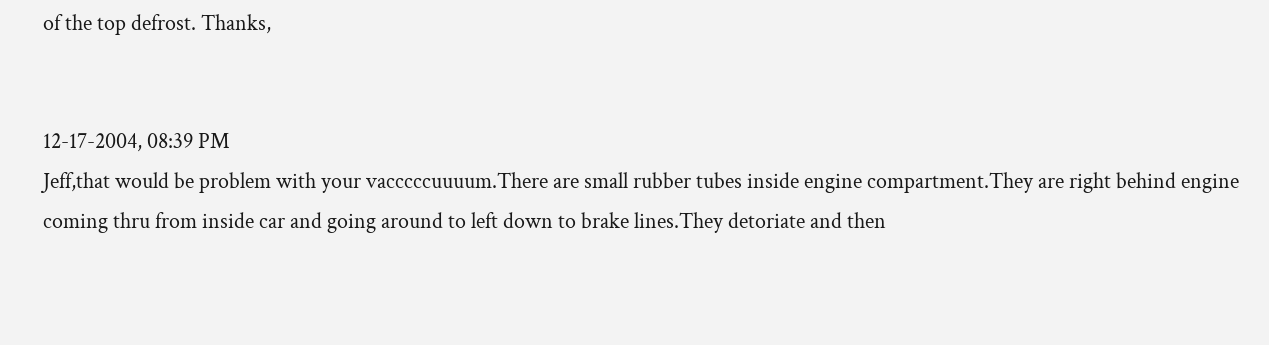of the top defrost. Thanks,


12-17-2004, 08:39 PM
Jeff,that would be problem with your vacccccuuuum.There are small rubber tubes inside engine compartment.They are right behind engine coming thru from inside car and going around to left down to brake lines.They detoriate and then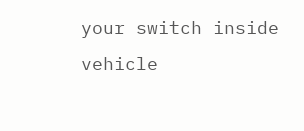your switch inside vehicle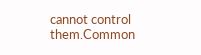cannot control them.Common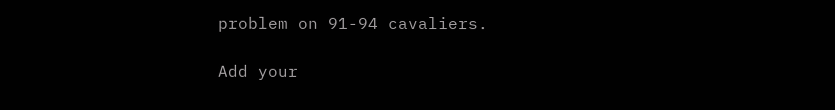problem on 91-94 cavaliers.

Add your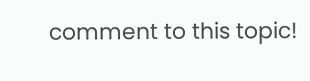comment to this topic!